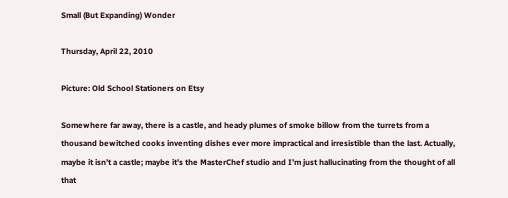Small (But Expanding) Wonder

Thursday, April 22, 2010

Picture: Old School Stationers on Etsy

Somewhere far away, there is a castle, and heady plumes of smoke billow from the turrets from a thousand bewitched cooks inventing dishes ever more impractical and irresistible than the last. Actually, maybe it isn’t a castle; maybe it’s the MasterChef studio and I’m just hallucinating from the thought of all that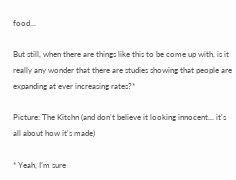food...

But still, when there are things like this to be come up with, is it really any wonder that there are studies showing that people are expanding at ever increasing rates?*

Picture: The Kitchn (and don't believe it looking innocent... it's all about how it's made)

* Yeah, I’m sure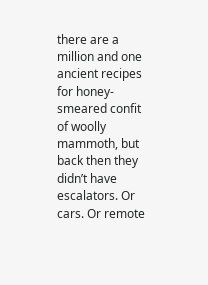there are a million and one ancient recipes for honey-smeared confit of woolly mammoth, but back then they didn’t have escalators. Or cars. Or remote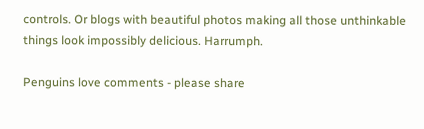controls. Or blogs with beautiful photos making all those unthinkable things look impossibly delicious. Harrumph.

Penguins love comments - please share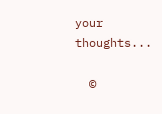your thoughts...

  ©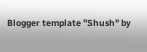Blogger template "Shush" by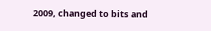2009, changed to bits and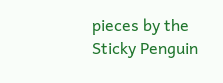pieces by the Sticky Penguin